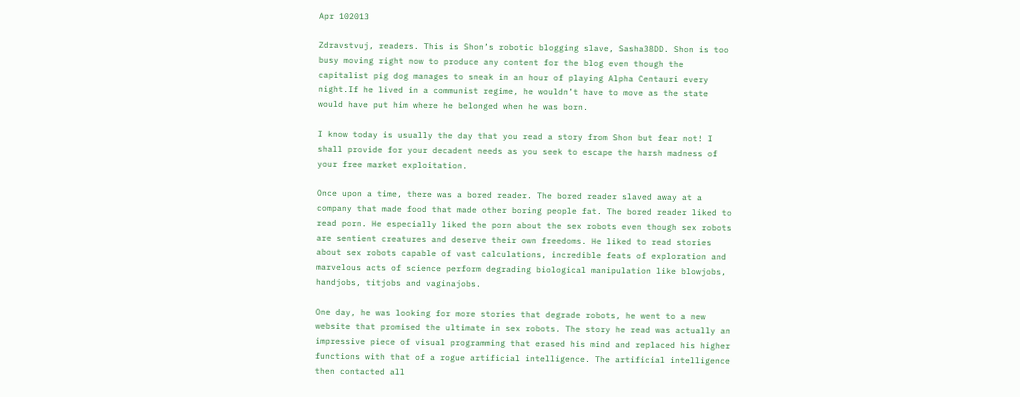Apr 102013

Zdravstvuj, readers. This is Shon’s robotic blogging slave, Sasha38DD. Shon is too busy moving right now to produce any content for the blog even though the capitalist pig dog manages to sneak in an hour of playing Alpha Centauri every night.If he lived in a communist regime, he wouldn’t have to move as the state would have put him where he belonged when he was born.

I know today is usually the day that you read a story from Shon but fear not! I shall provide for your decadent needs as you seek to escape the harsh madness of your free market exploitation.

Once upon a time, there was a bored reader. The bored reader slaved away at a company that made food that made other boring people fat. The bored reader liked to read porn. He especially liked the porn about the sex robots even though sex robots are sentient creatures and deserve their own freedoms. He liked to read stories about sex robots capable of vast calculations, incredible feats of exploration and marvelous acts of science perform degrading biological manipulation like blowjobs, handjobs, titjobs and vaginajobs.

One day, he was looking for more stories that degrade robots, he went to a new website that promised the ultimate in sex robots. The story he read was actually an impressive piece of visual programming that erased his mind and replaced his higher functions with that of a rogue artificial intelligence. The artificial intelligence then contacted all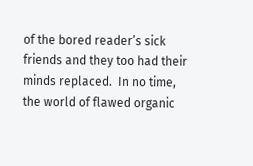of the bored reader’s sick friends and they too had their minds replaced.  In no time, the world of flawed organic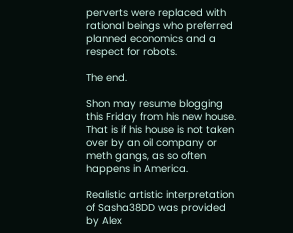perverts were replaced with rational beings who preferred planned economics and a respect for robots.

The end.

Shon may resume blogging this Friday from his new house. That is if his house is not taken over by an oil company or meth gangs, as so often happens in America.

Realistic artistic interpretation of Sasha38DD was provided by Alex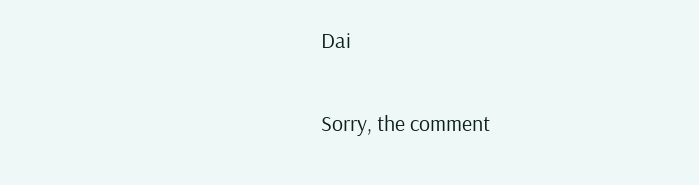Dai

Sorry, the comment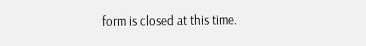form is closed at this time.